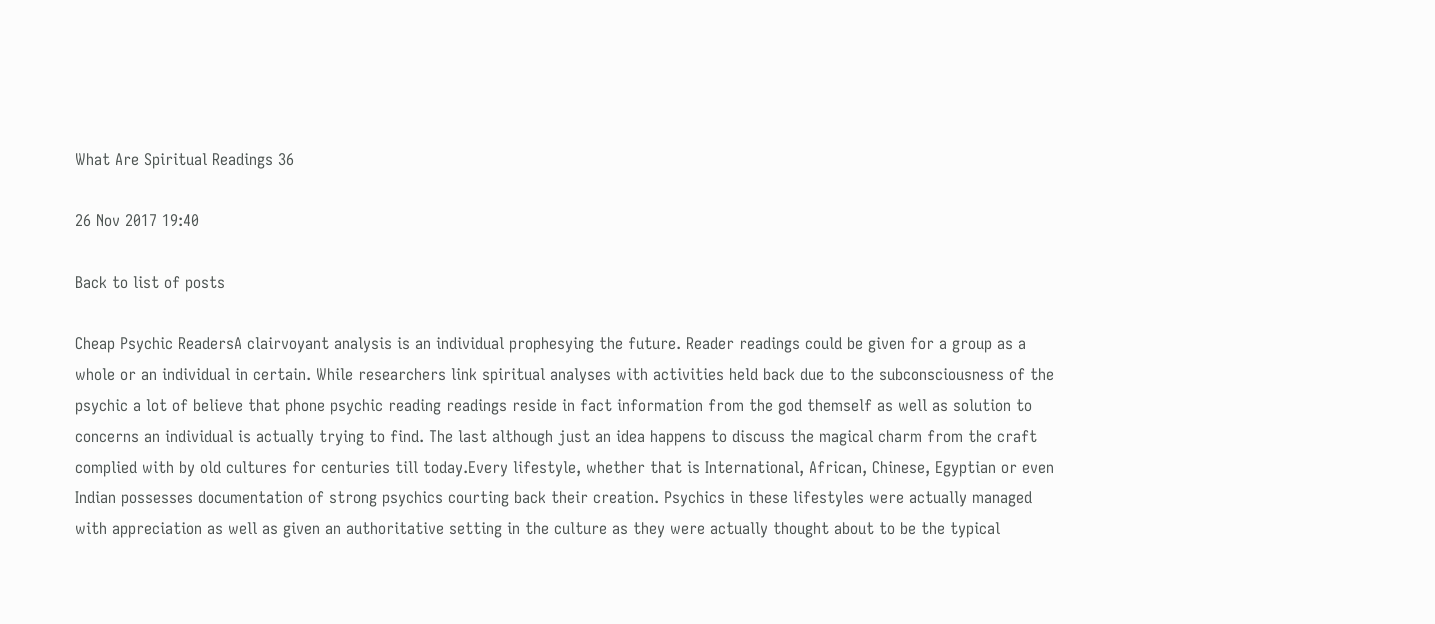What Are Spiritual Readings 36

26 Nov 2017 19:40

Back to list of posts

Cheap Psychic ReadersA clairvoyant analysis is an individual prophesying the future. Reader readings could be given for a group as a whole or an individual in certain. While researchers link spiritual analyses with activities held back due to the subconsciousness of the psychic a lot of believe that phone psychic reading readings reside in fact information from the god themself as well as solution to concerns an individual is actually trying to find. The last although just an idea happens to discuss the magical charm from the craft complied with by old cultures for centuries till today.Every lifestyle, whether that is International, African, Chinese, Egyptian or even Indian possesses documentation of strong psychics courting back their creation. Psychics in these lifestyles were actually managed with appreciation as well as given an authoritative setting in the culture as they were actually thought about to be the typical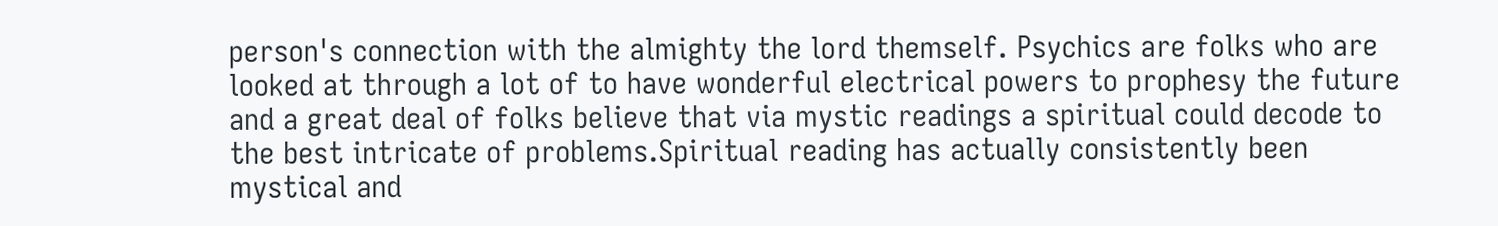person's connection with the almighty the lord themself. Psychics are folks who are looked at through a lot of to have wonderful electrical powers to prophesy the future and a great deal of folks believe that via mystic readings a spiritual could decode to the best intricate of problems.Spiritual reading has actually consistently been mystical and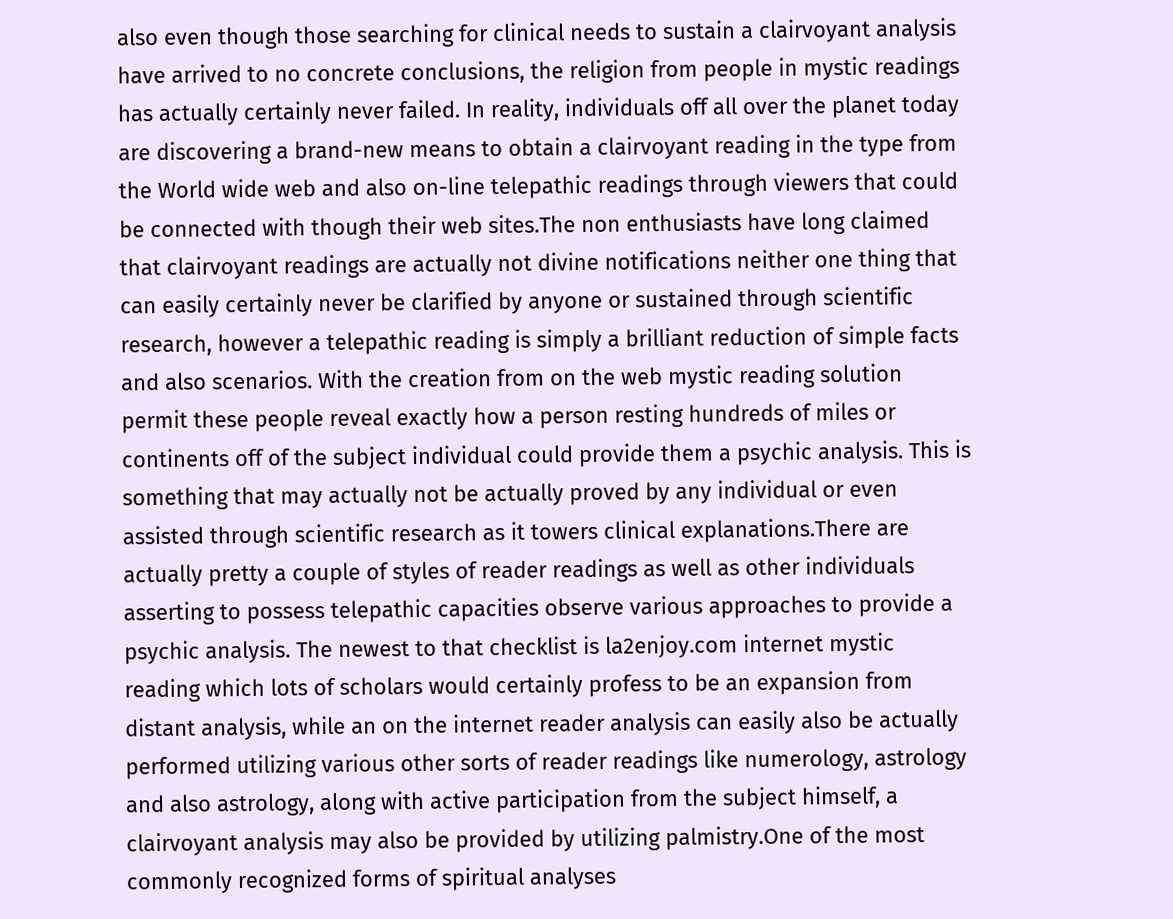also even though those searching for clinical needs to sustain a clairvoyant analysis have arrived to no concrete conclusions, the religion from people in mystic readings has actually certainly never failed. In reality, individuals off all over the planet today are discovering a brand-new means to obtain a clairvoyant reading in the type from the World wide web and also on-line telepathic readings through viewers that could be connected with though their web sites.The non enthusiasts have long claimed that clairvoyant readings are actually not divine notifications neither one thing that can easily certainly never be clarified by anyone or sustained through scientific research, however a telepathic reading is simply a brilliant reduction of simple facts and also scenarios. With the creation from on the web mystic reading solution permit these people reveal exactly how a person resting hundreds of miles or continents off of the subject individual could provide them a psychic analysis. This is something that may actually not be actually proved by any individual or even assisted through scientific research as it towers clinical explanations.There are actually pretty a couple of styles of reader readings as well as other individuals asserting to possess telepathic capacities observe various approaches to provide a psychic analysis. The newest to that checklist is la2enjoy.com internet mystic reading which lots of scholars would certainly profess to be an expansion from distant analysis, while an on the internet reader analysis can easily also be actually performed utilizing various other sorts of reader readings like numerology, astrology and also astrology, along with active participation from the subject himself, a clairvoyant analysis may also be provided by utilizing palmistry.One of the most commonly recognized forms of spiritual analyses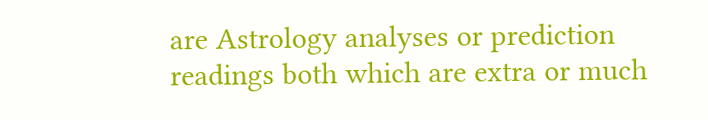are Astrology analyses or prediction readings both which are extra or much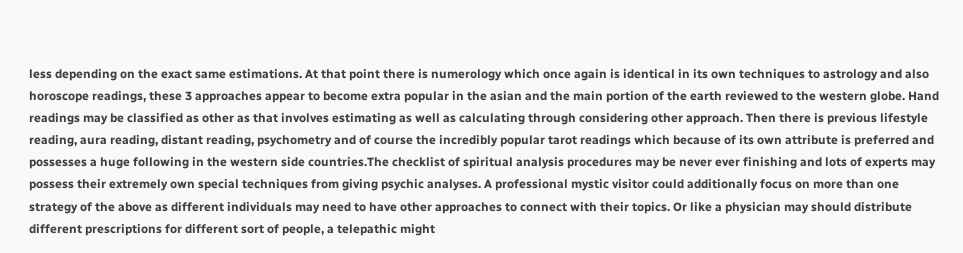less depending on the exact same estimations. At that point there is numerology which once again is identical in its own techniques to astrology and also horoscope readings, these 3 approaches appear to become extra popular in the asian and the main portion of the earth reviewed to the western globe. Hand readings may be classified as other as that involves estimating as well as calculating through considering other approach. Then there is previous lifestyle reading, aura reading, distant reading, psychometry and of course the incredibly popular tarot readings which because of its own attribute is preferred and possesses a huge following in the western side countries.The checklist of spiritual analysis procedures may be never ever finishing and lots of experts may possess their extremely own special techniques from giving psychic analyses. A professional mystic visitor could additionally focus on more than one strategy of the above as different individuals may need to have other approaches to connect with their topics. Or like a physician may should distribute different prescriptions for different sort of people, a telepathic might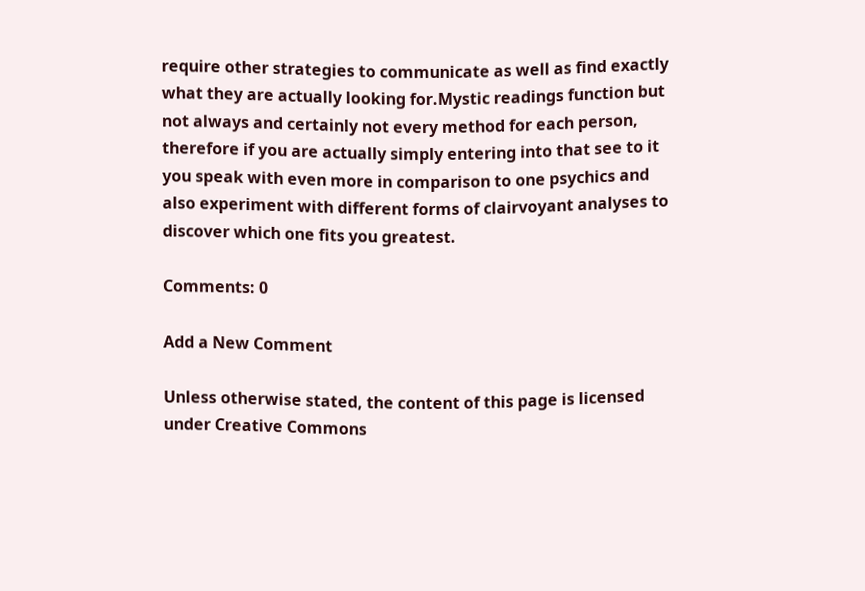require other strategies to communicate as well as find exactly what they are actually looking for.Mystic readings function but not always and certainly not every method for each person, therefore if you are actually simply entering into that see to it you speak with even more in comparison to one psychics and also experiment with different forms of clairvoyant analyses to discover which one fits you greatest.

Comments: 0

Add a New Comment

Unless otherwise stated, the content of this page is licensed under Creative Commons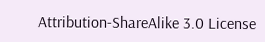Attribution-ShareAlike 3.0 License